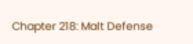Chapter 218: Malt Defense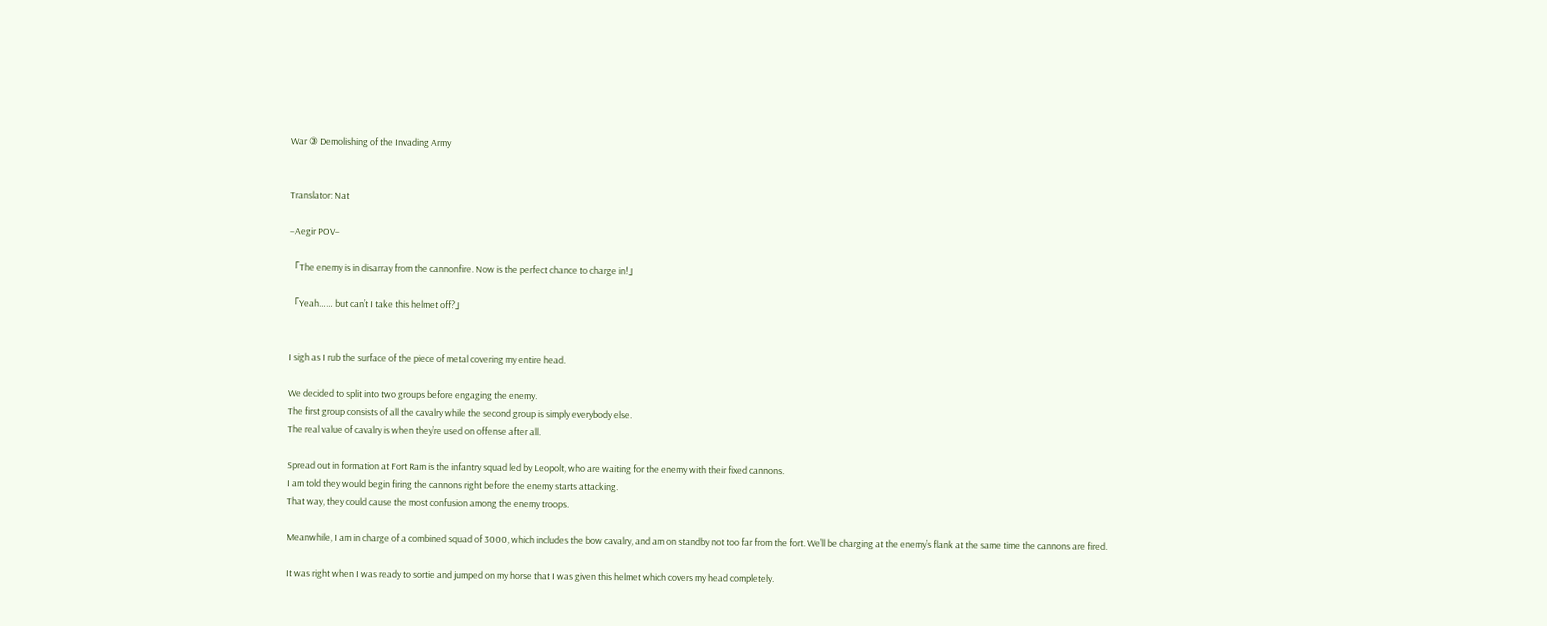War ③ Demolishing of the Invading Army


Translator: Nat

–Aegir POV–

「The enemy is in disarray from the cannonfire. Now is the perfect chance to charge in!」

「Yeah…… but can’t I take this helmet off?」


I sigh as I rub the surface of the piece of metal covering my entire head.

We decided to split into two groups before engaging the enemy.
The first group consists of all the cavalry while the second group is simply everybody else.
The real value of cavalry is when they’re used on offense after all.

Spread out in formation at Fort Ram is the infantry squad led by Leopolt, who are waiting for the enemy with their fixed cannons.
I am told they would begin firing the cannons right before the enemy starts attacking.
That way, they could cause the most confusion among the enemy troops.

Meanwhile, I am in charge of a combined squad of 3000, which includes the bow cavalry, and am on standby not too far from the fort. We’ll be charging at the enemy’s flank at the same time the cannons are fired.

It was right when I was ready to sortie and jumped on my horse that I was given this helmet which covers my head completely.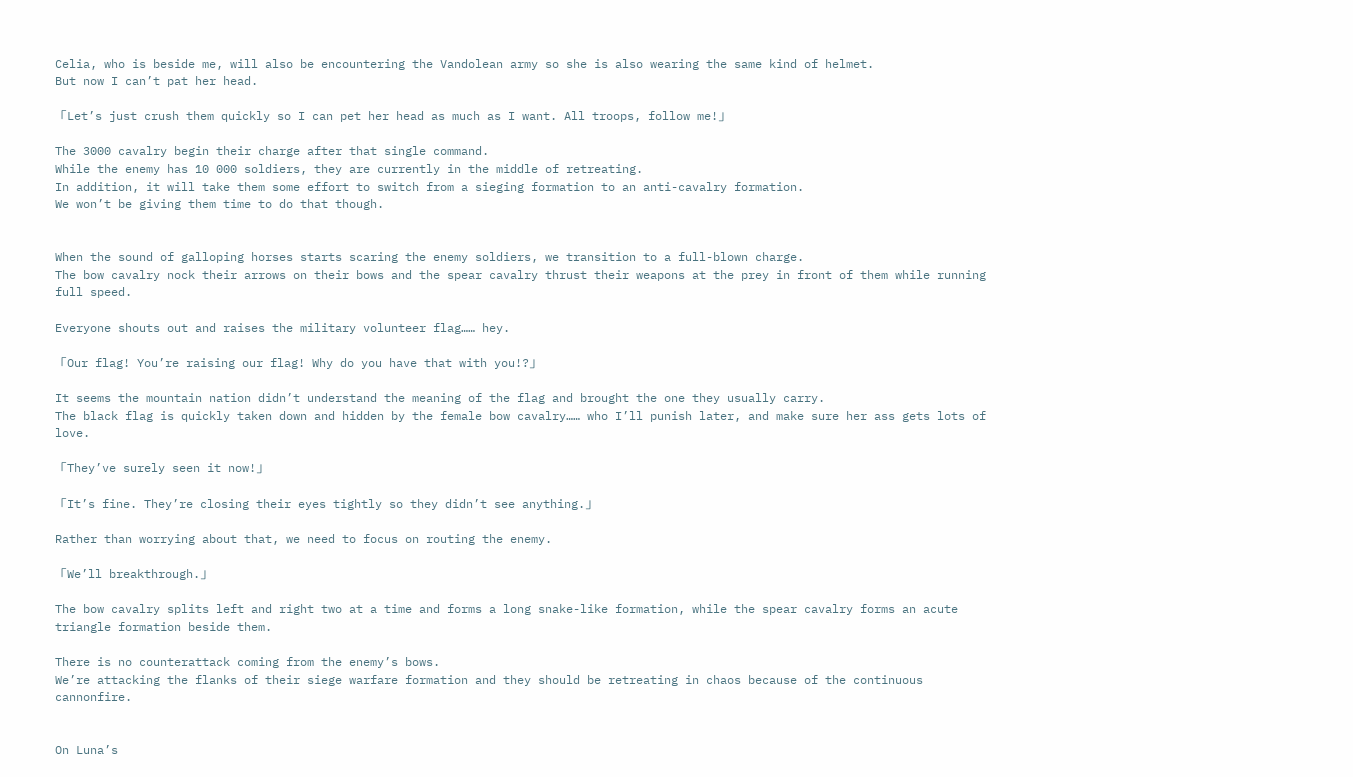Celia, who is beside me, will also be encountering the Vandolean army so she is also wearing the same kind of helmet.
But now I can’t pat her head.

「Let’s just crush them quickly so I can pet her head as much as I want. All troops, follow me!」

The 3000 cavalry begin their charge after that single command.
While the enemy has 10 000 soldiers, they are currently in the middle of retreating.
In addition, it will take them some effort to switch from a sieging formation to an anti-cavalry formation.
We won’t be giving them time to do that though.


When the sound of galloping horses starts scaring the enemy soldiers, we transition to a full-blown charge.
The bow cavalry nock their arrows on their bows and the spear cavalry thrust their weapons at the prey in front of them while running full speed.

Everyone shouts out and raises the military volunteer flag…… hey.

「Our flag! You’re raising our flag! Why do you have that with you!?」

It seems the mountain nation didn’t understand the meaning of the flag and brought the one they usually carry.
The black flag is quickly taken down and hidden by the female bow cavalry…… who I’ll punish later, and make sure her ass gets lots of love.

「They’ve surely seen it now!」

「It’s fine. They’re closing their eyes tightly so they didn’t see anything.」

Rather than worrying about that, we need to focus on routing the enemy.

「We’ll breakthrough.」

The bow cavalry splits left and right two at a time and forms a long snake-like formation, while the spear cavalry forms an acute triangle formation beside them.

There is no counterattack coming from the enemy’s bows.
We’re attacking the flanks of their siege warfare formation and they should be retreating in chaos because of the continuous cannonfire.


On Luna’s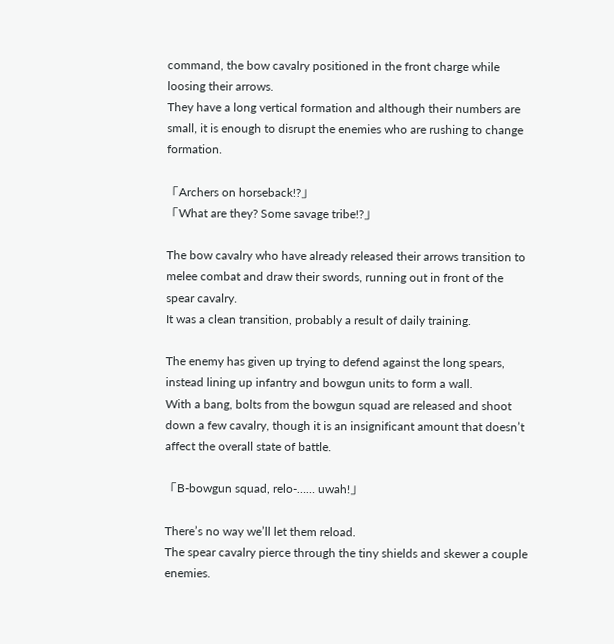command, the bow cavalry positioned in the front charge while loosing their arrows.
They have a long vertical formation and although their numbers are small, it is enough to disrupt the enemies who are rushing to change formation.

「Archers on horseback!?」
「What are they? Some savage tribe!?」

The bow cavalry who have already released their arrows transition to melee combat and draw their swords, running out in front of the spear cavalry.
It was a clean transition, probably a result of daily training.

The enemy has given up trying to defend against the long spears, instead lining up infantry and bowgun units to form a wall.
With a bang, bolts from the bowgun squad are released and shoot down a few cavalry, though it is an insignificant amount that doesn’t affect the overall state of battle.

「B-bowgun squad, relo-…… uwah!」

There’s no way we’ll let them reload.
The spear cavalry pierce through the tiny shields and skewer a couple enemies.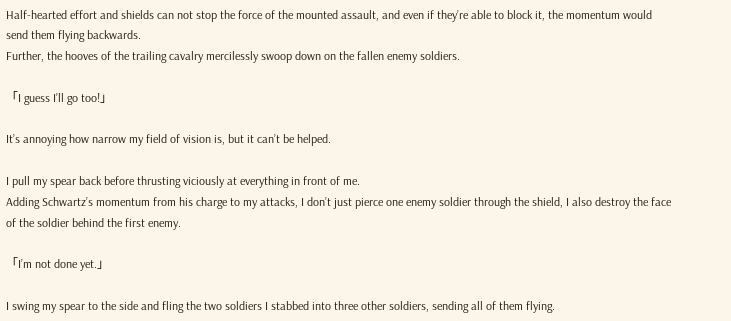Half-hearted effort and shields can not stop the force of the mounted assault, and even if they’re able to block it, the momentum would send them flying backwards.
Further, the hooves of the trailing cavalry mercilessly swoop down on the fallen enemy soldiers.

「I guess I’ll go too!」

It’s annoying how narrow my field of vision is, but it can’t be helped.

I pull my spear back before thrusting viciously at everything in front of me.
Adding Schwartz’s momentum from his charge to my attacks, I don’t just pierce one enemy soldier through the shield, I also destroy the face of the soldier behind the first enemy.

「I’m not done yet.」

I swing my spear to the side and fling the two soldiers I stabbed into three other soldiers, sending all of them flying.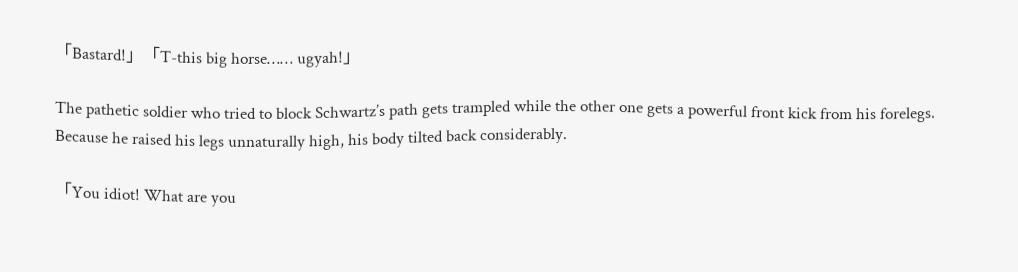「Bastard!」「T-this big horse…… ugyah!」

The pathetic soldier who tried to block Schwartz’s path gets trampled while the other one gets a powerful front kick from his forelegs.
Because he raised his legs unnaturally high, his body tilted back considerably.

「You idiot! What are you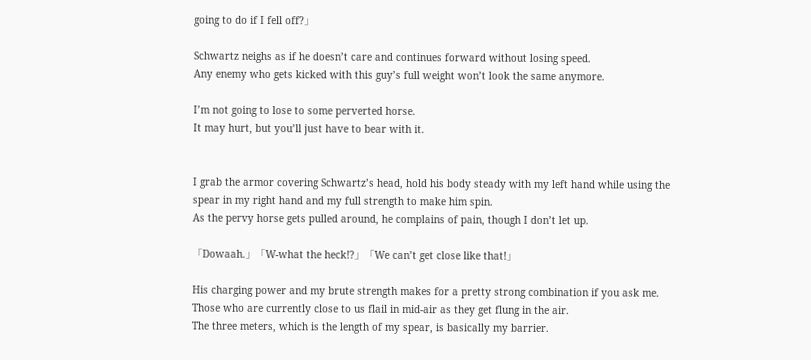going to do if I fell off?」

Schwartz neighs as if he doesn’t care and continues forward without losing speed.
Any enemy who gets kicked with this guy’s full weight won’t look the same anymore.

I’m not going to lose to some perverted horse.
It may hurt, but you’ll just have to bear with it.


I grab the armor covering Schwartz’s head, hold his body steady with my left hand while using the spear in my right hand and my full strength to make him spin.
As the pervy horse gets pulled around, he complains of pain, though I don’t let up.

「Dowaah.」「W-what the heck!?」「We can’t get close like that!」

His charging power and my brute strength makes for a pretty strong combination if you ask me.
Those who are currently close to us flail in mid-air as they get flung in the air.
The three meters, which is the length of my spear, is basically my barrier.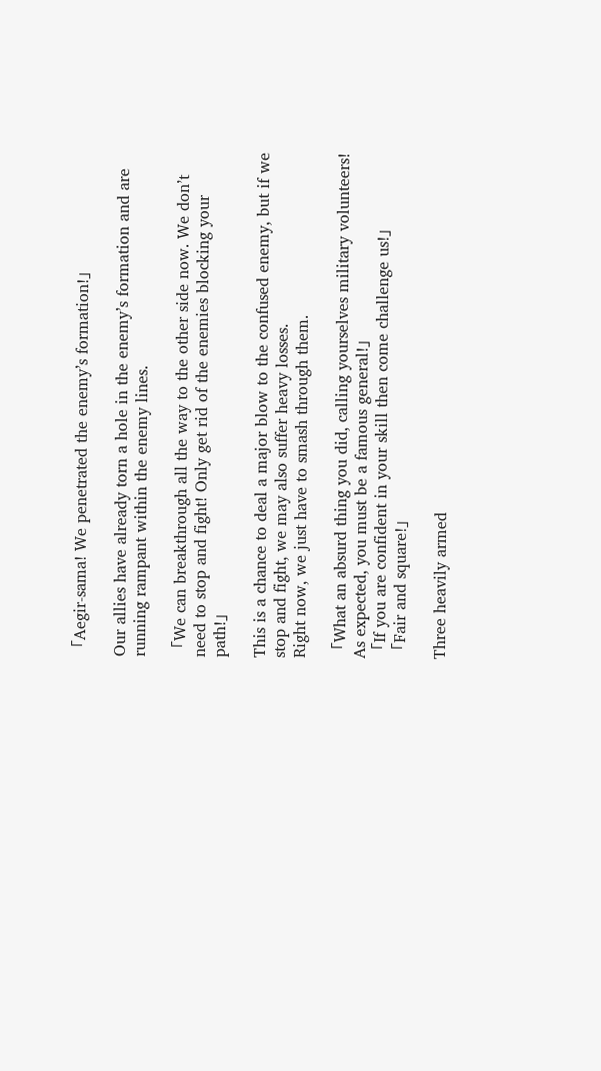「Aegir-sama! We penetrated the enemy’s formation!」

Our allies have already torn a hole in the enemy’s formation and are running rampant within the enemy lines.

「We can breakthrough all the way to the other side now. We don’t need to stop and fight! Only get rid of the enemies blocking your path!」

This is a chance to deal a major blow to the confused enemy, but if we stop and fight, we may also suffer heavy losses.
Right now, we just have to smash through them.

「What an absurd thing you did, calling yourselves military volunteers! As expected, you must be a famous general!」
「If you are confident in your skill then come challenge us!」
「Fair and square!」

Three heavily armed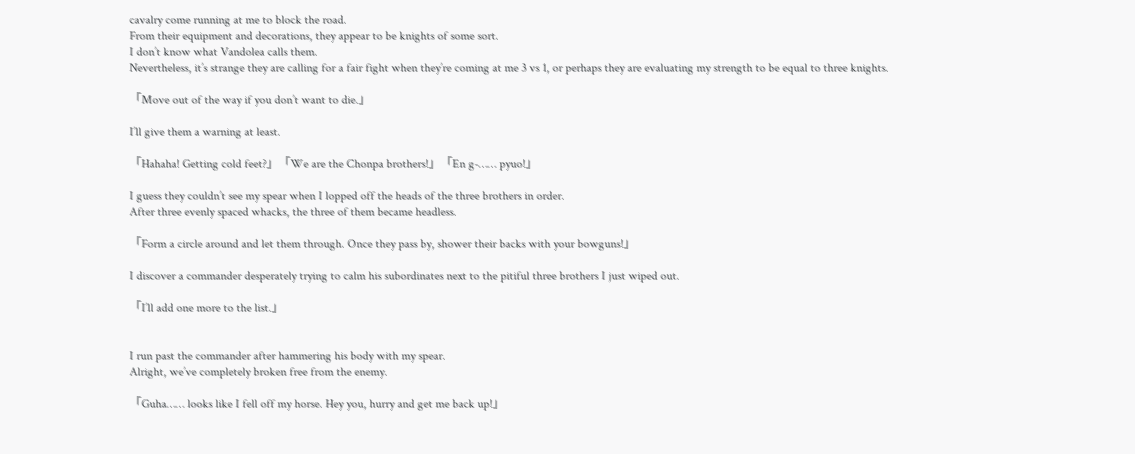cavalry come running at me to block the road.
From their equipment and decorations, they appear to be knights of some sort.
I don’t know what Vandolea calls them.
Nevertheless, it’s strange they are calling for a fair fight when they’re coming at me 3 vs 1, or perhaps they are evaluating my strength to be equal to three knights.

「Move out of the way if you don’t want to die.」

I’ll give them a warning at least.

「Hahaha! Getting cold feet?」「We are the Chonpa brothers!」「En g-…… pyuo!」

I guess they couldn’t see my spear when I lopped off the heads of the three brothers in order.
After three evenly spaced whacks, the three of them became headless.

「Form a circle around and let them through. Once they pass by, shower their backs with your bowguns!」

I discover a commander desperately trying to calm his subordinates next to the pitiful three brothers I just wiped out.

「I’ll add one more to the list.」


I run past the commander after hammering his body with my spear.
Alright, we’ve completely broken free from the enemy.

「Guha…… looks like I fell off my horse. Hey you, hurry and get me back up!」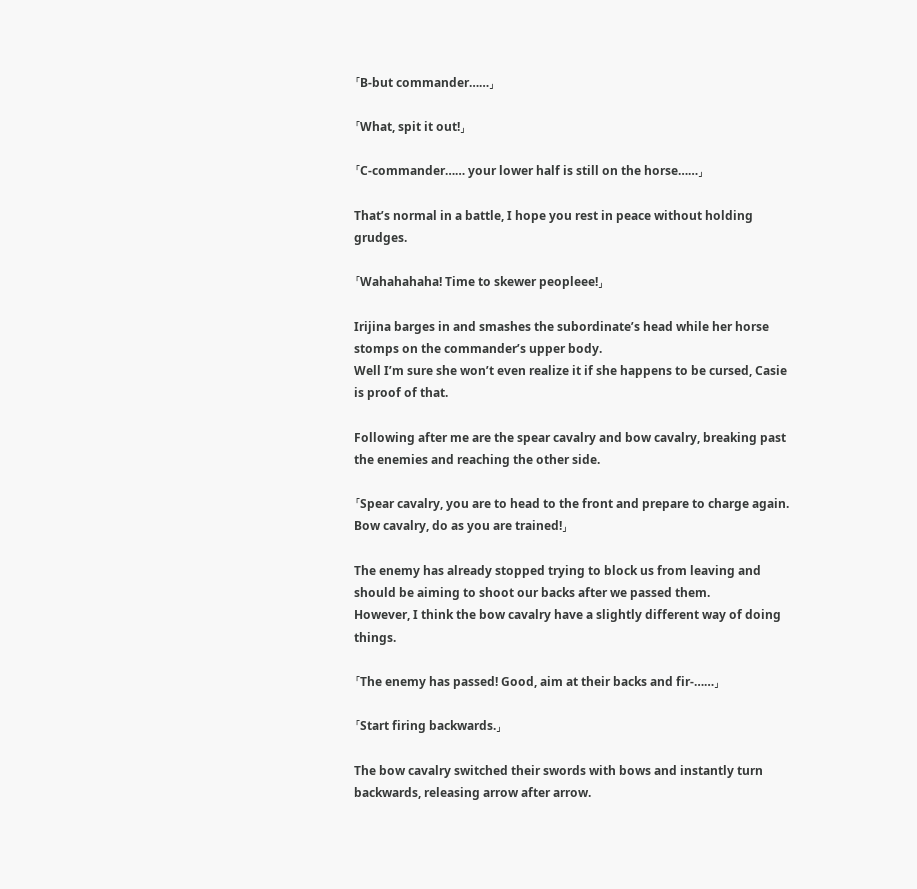「B-but commander……」

「What, spit it out!」

「C-commander…… your lower half is still on the horse……」

That’s normal in a battle, I hope you rest in peace without holding grudges.

「Wahahahaha! Time to skewer peopleee!」

Irijina barges in and smashes the subordinate’s head while her horse stomps on the commander’s upper body.
Well I’m sure she won’t even realize it if she happens to be cursed, Casie is proof of that.

Following after me are the spear cavalry and bow cavalry, breaking past the enemies and reaching the other side.

「Spear cavalry, you are to head to the front and prepare to charge again. Bow cavalry, do as you are trained!」

The enemy has already stopped trying to block us from leaving and should be aiming to shoot our backs after we passed them.
However, I think the bow cavalry have a slightly different way of doing things.

「The enemy has passed! Good, aim at their backs and fir-……」

「Start firing backwards.」

The bow cavalry switched their swords with bows and instantly turn backwards, releasing arrow after arrow.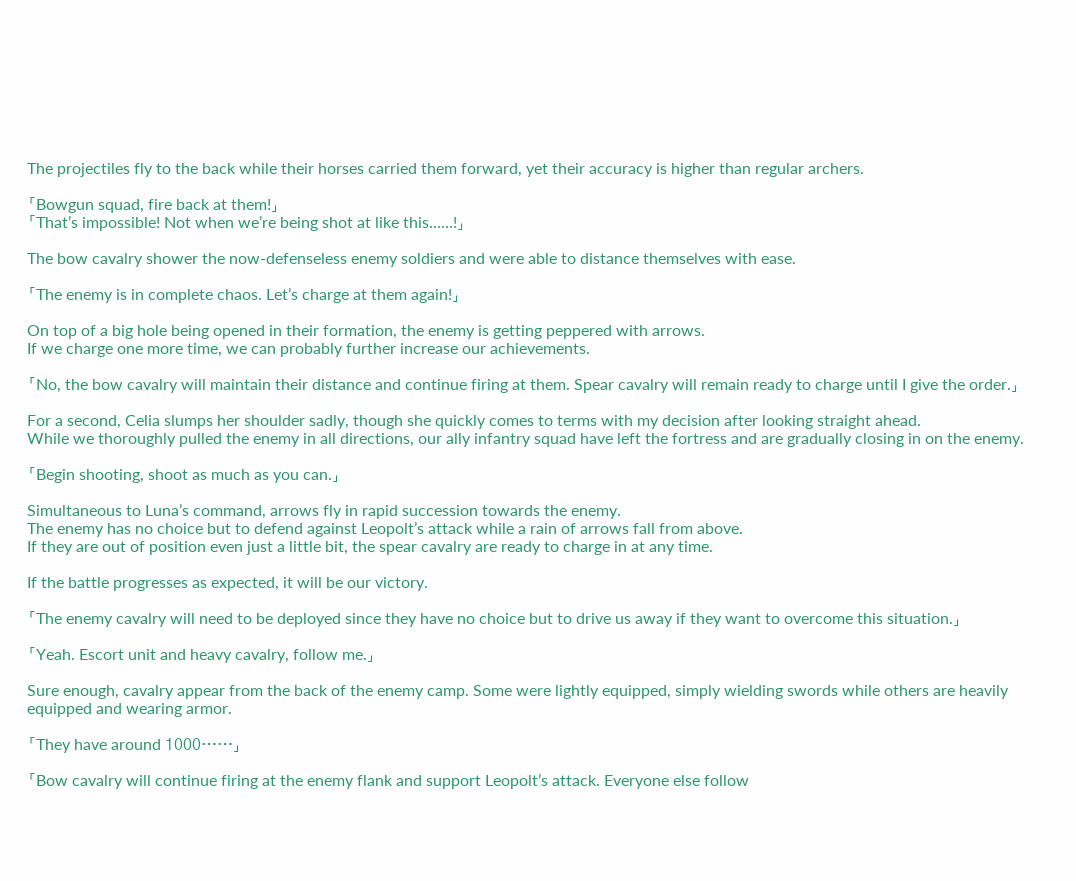The projectiles fly to the back while their horses carried them forward, yet their accuracy is higher than regular archers.

「Bowgun squad, fire back at them!」
「That’s impossible! Not when we’re being shot at like this……!」

The bow cavalry shower the now-defenseless enemy soldiers and were able to distance themselves with ease.

「The enemy is in complete chaos. Let’s charge at them again!」

On top of a big hole being opened in their formation, the enemy is getting peppered with arrows.
If we charge one more time, we can probably further increase our achievements.

「No, the bow cavalry will maintain their distance and continue firing at them. Spear cavalry will remain ready to charge until I give the order.」

For a second, Celia slumps her shoulder sadly, though she quickly comes to terms with my decision after looking straight ahead.
While we thoroughly pulled the enemy in all directions, our ally infantry squad have left the fortress and are gradually closing in on the enemy.

「Begin shooting, shoot as much as you can.」

Simultaneous to Luna’s command, arrows fly in rapid succession towards the enemy.
The enemy has no choice but to defend against Leopolt’s attack while a rain of arrows fall from above.
If they are out of position even just a little bit, the spear cavalry are ready to charge in at any time.

If the battle progresses as expected, it will be our victory.

「The enemy cavalry will need to be deployed since they have no choice but to drive us away if they want to overcome this situation.」

「Yeah. Escort unit and heavy cavalry, follow me.」

Sure enough, cavalry appear from the back of the enemy camp. Some were lightly equipped, simply wielding swords while others are heavily equipped and wearing armor.

「They have around 1000……」

「Bow cavalry will continue firing at the enemy flank and support Leopolt’s attack. Everyone else follow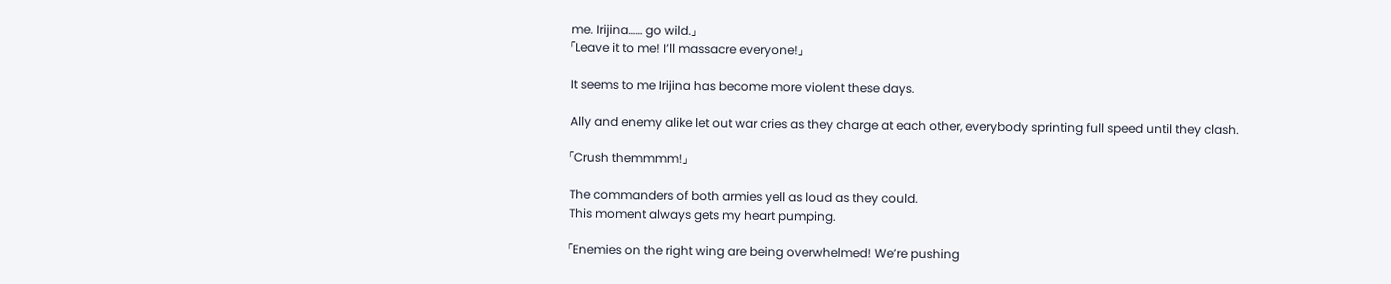me. Irijina…… go wild.」
「Leave it to me! I’ll massacre everyone!」

It seems to me Irijina has become more violent these days.

Ally and enemy alike let out war cries as they charge at each other, everybody sprinting full speed until they clash.

「Crush themmmm!」

The commanders of both armies yell as loud as they could.
This moment always gets my heart pumping.

「Enemies on the right wing are being overwhelmed! We’re pushing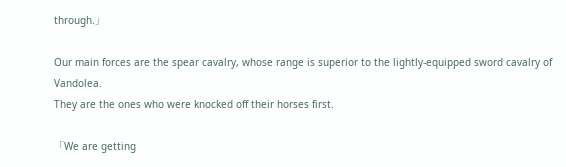through.」

Our main forces are the spear cavalry, whose range is superior to the lightly-equipped sword cavalry of Vandolea.
They are the ones who were knocked off their horses first.

「We are getting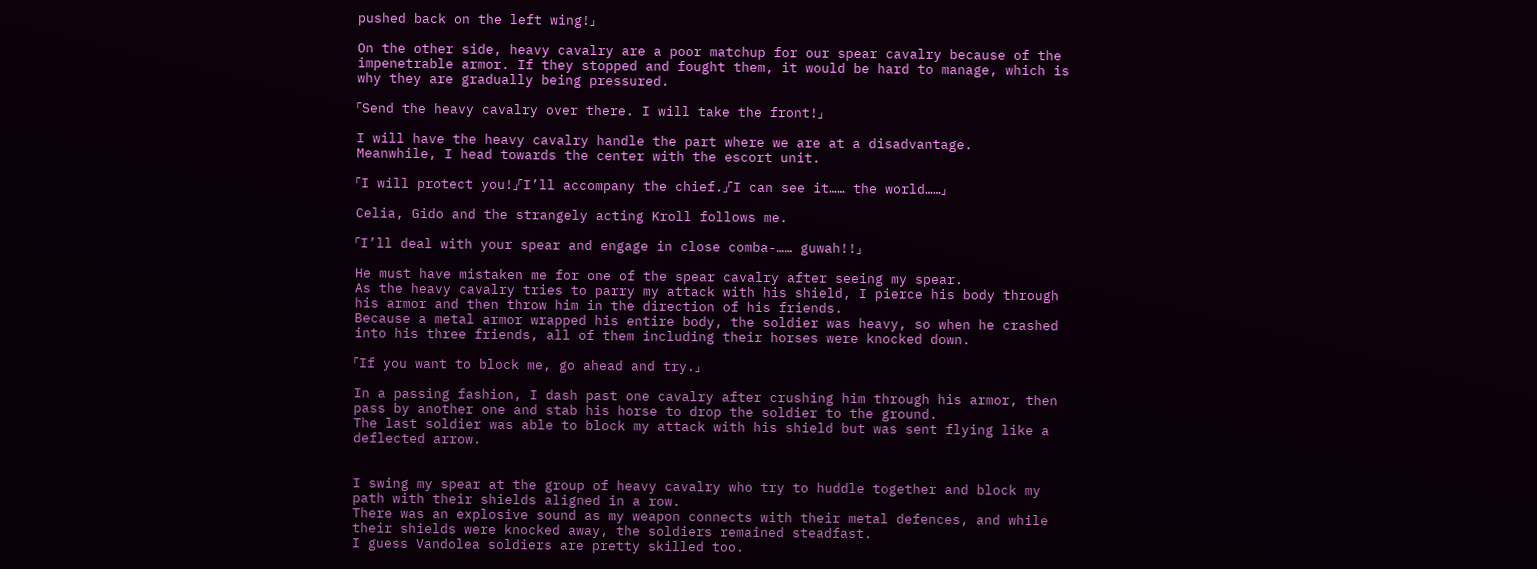pushed back on the left wing!」

On the other side, heavy cavalry are a poor matchup for our spear cavalry because of the impenetrable armor. If they stopped and fought them, it would be hard to manage, which is why they are gradually being pressured.

「Send the heavy cavalry over there. I will take the front!」

I will have the heavy cavalry handle the part where we are at a disadvantage.
Meanwhile, I head towards the center with the escort unit.

「I will protect you!」「I’ll accompany the chief.」「I can see it…… the world……」

Celia, Gido and the strangely acting Kroll follows me.

「I’ll deal with your spear and engage in close comba-…… guwah!!」

He must have mistaken me for one of the spear cavalry after seeing my spear.
As the heavy cavalry tries to parry my attack with his shield, I pierce his body through his armor and then throw him in the direction of his friends.
Because a metal armor wrapped his entire body, the soldier was heavy, so when he crashed into his three friends, all of them including their horses were knocked down.

「If you want to block me, go ahead and try.」

In a passing fashion, I dash past one cavalry after crushing him through his armor, then pass by another one and stab his horse to drop the soldier to the ground.
The last soldier was able to block my attack with his shield but was sent flying like a deflected arrow.


I swing my spear at the group of heavy cavalry who try to huddle together and block my path with their shields aligned in a row.
There was an explosive sound as my weapon connects with their metal defences, and while their shields were knocked away, the soldiers remained steadfast.
I guess Vandolea soldiers are pretty skilled too.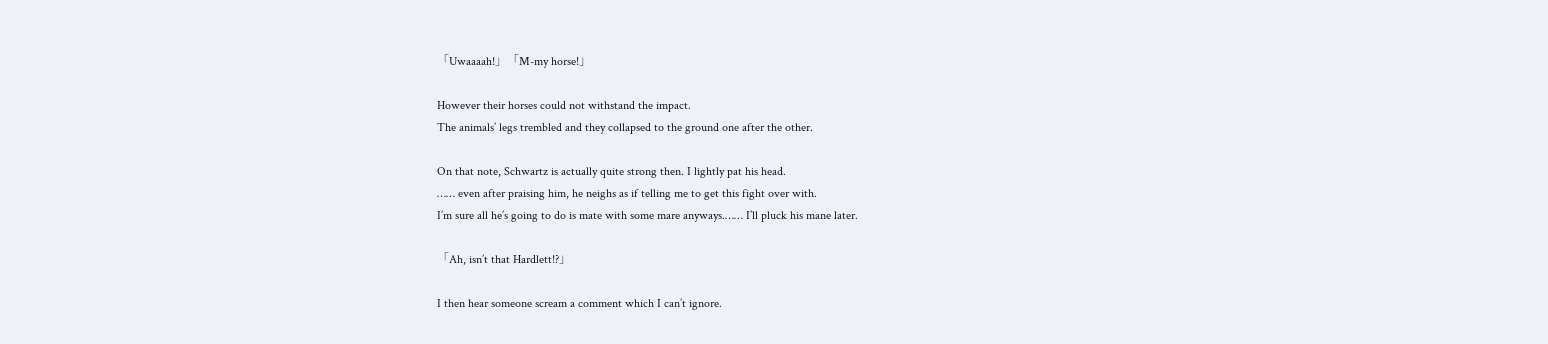「Uwaaaah!」「M-my horse!」

However their horses could not withstand the impact.
The animals’ legs trembled and they collapsed to the ground one after the other.

On that note, Schwartz is actually quite strong then. I lightly pat his head.
…… even after praising him, he neighs as if telling me to get this fight over with.
I’m sure all he’s going to do is mate with some mare anyways.…… I’ll pluck his mane later.

「Ah, isn’t that Hardlett!?」

I then hear someone scream a comment which I can’t ignore.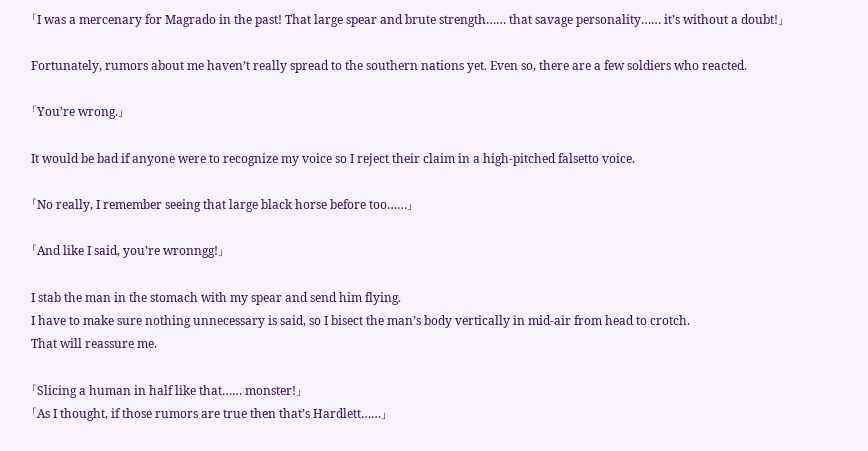「I was a mercenary for Magrado in the past! That large spear and brute strength…… that savage personality…… it’s without a doubt!」

Fortunately, rumors about me haven’t really spread to the southern nations yet. Even so, there are a few soldiers who reacted.

「You’re wrong.」

It would be bad if anyone were to recognize my voice so I reject their claim in a high-pitched falsetto voice.

「No really, I remember seeing that large black horse before too……」

「And like I said, you’re wronngg!」

I stab the man in the stomach with my spear and send him flying.
I have to make sure nothing unnecessary is said, so I bisect the man’s body vertically in mid-air from head to crotch.
That will reassure me.

「Slicing a human in half like that…… monster!」
「As I thought, if those rumors are true then that’s Hardlett……」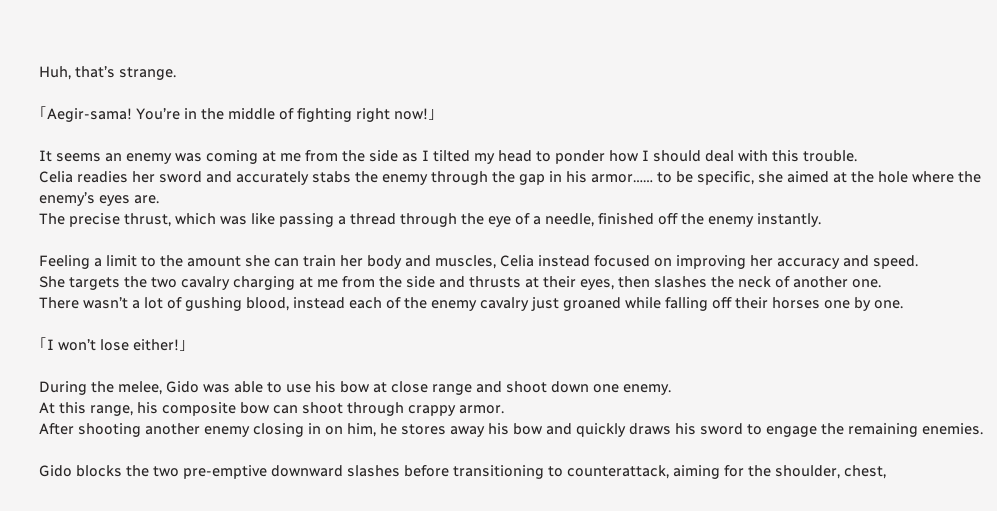Huh, that’s strange.

「Aegir-sama! You’re in the middle of fighting right now!」

It seems an enemy was coming at me from the side as I tilted my head to ponder how I should deal with this trouble.
Celia readies her sword and accurately stabs the enemy through the gap in his armor…… to be specific, she aimed at the hole where the enemy’s eyes are.
The precise thrust, which was like passing a thread through the eye of a needle, finished off the enemy instantly.

Feeling a limit to the amount she can train her body and muscles, Celia instead focused on improving her accuracy and speed.
She targets the two cavalry charging at me from the side and thrusts at their eyes, then slashes the neck of another one.
There wasn’t a lot of gushing blood, instead each of the enemy cavalry just groaned while falling off their horses one by one.

「I won’t lose either!」

During the melee, Gido was able to use his bow at close range and shoot down one enemy.
At this range, his composite bow can shoot through crappy armor.
After shooting another enemy closing in on him, he stores away his bow and quickly draws his sword to engage the remaining enemies.

Gido blocks the two pre-emptive downward slashes before transitioning to counterattack, aiming for the shoulder, chest,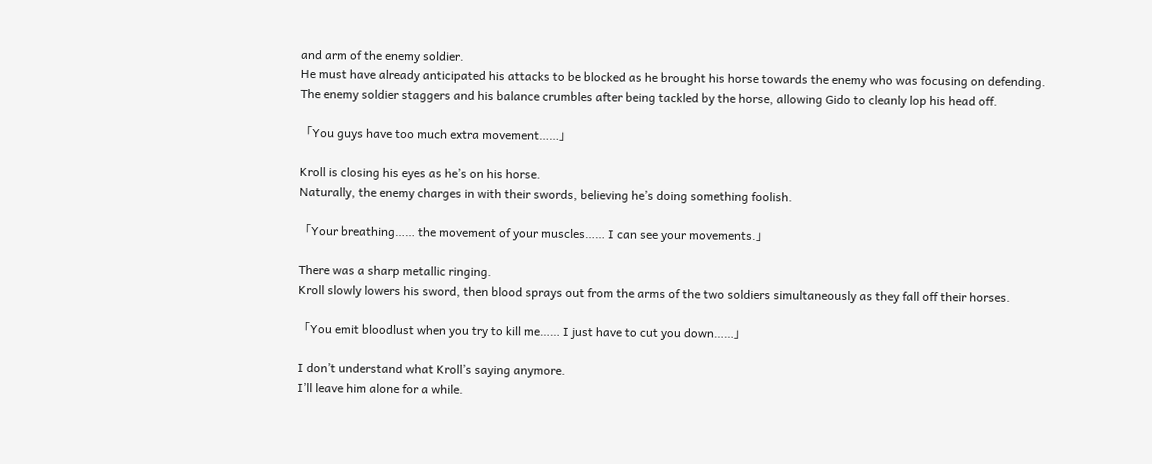and arm of the enemy soldier.
He must have already anticipated his attacks to be blocked as he brought his horse towards the enemy who was focusing on defending.
The enemy soldier staggers and his balance crumbles after being tackled by the horse, allowing Gido to cleanly lop his head off.

「You guys have too much extra movement……」

Kroll is closing his eyes as he’s on his horse.
Naturally, the enemy charges in with their swords, believing he’s doing something foolish.

「Your breathing…… the movement of your muscles…… I can see your movements.」

There was a sharp metallic ringing.
Kroll slowly lowers his sword, then blood sprays out from the arms of the two soldiers simultaneously as they fall off their horses.

「You emit bloodlust when you try to kill me…… I just have to cut you down……」

I don’t understand what Kroll’s saying anymore.
I’ll leave him alone for a while.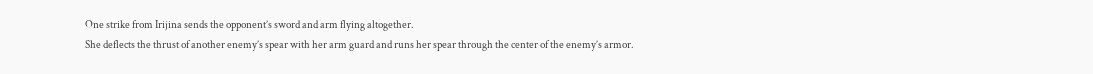One strike from Irijina sends the opponent’s sword and arm flying altogether.
She deflects the thrust of another enemy’s spear with her arm guard and runs her spear through the center of the enemy’s armor.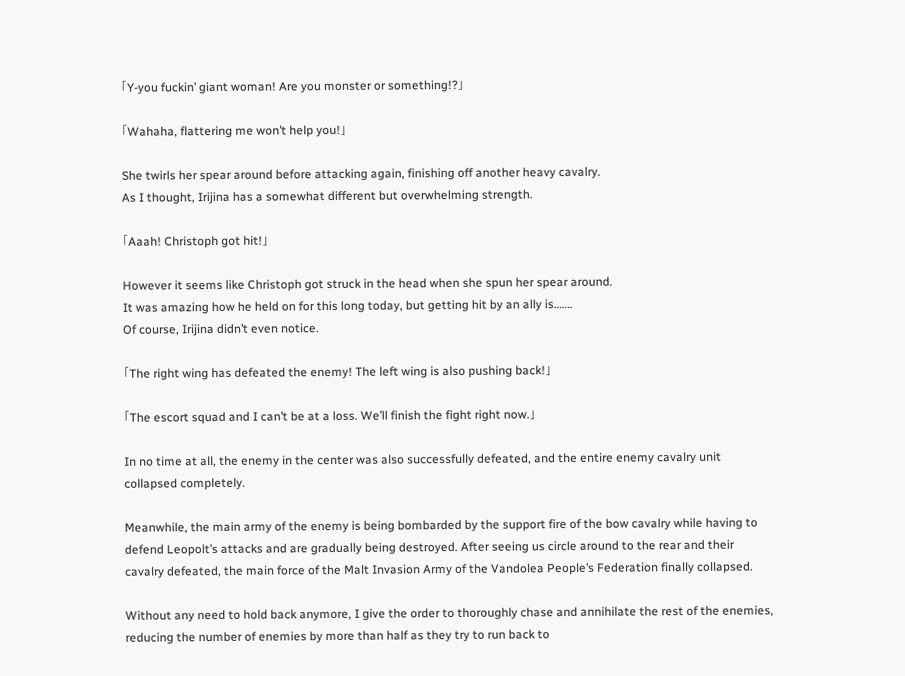「Y-you fuckin’ giant woman! Are you monster or something!?」

「Wahaha, flattering me won’t help you!」

She twirls her spear around before attacking again, finishing off another heavy cavalry.
As I thought, Irijina has a somewhat different but overwhelming strength.

「Aaah! Christoph got hit!」

However it seems like Christoph got struck in the head when she spun her spear around.
It was amazing how he held on for this long today, but getting hit by an ally is…….
Of course, Irijina didn’t even notice.

「The right wing has defeated the enemy! The left wing is also pushing back!」

「The escort squad and I can’t be at a loss. We’ll finish the fight right now.」

In no time at all, the enemy in the center was also successfully defeated, and the entire enemy cavalry unit collapsed completely.

Meanwhile, the main army of the enemy is being bombarded by the support fire of the bow cavalry while having to defend Leopolt’s attacks and are gradually being destroyed. After seeing us circle around to the rear and their cavalry defeated, the main force of the Malt Invasion Army of the Vandolea People’s Federation finally collapsed.

Without any need to hold back anymore, I give the order to thoroughly chase and annihilate the rest of the enemies, reducing the number of enemies by more than half as they try to run back to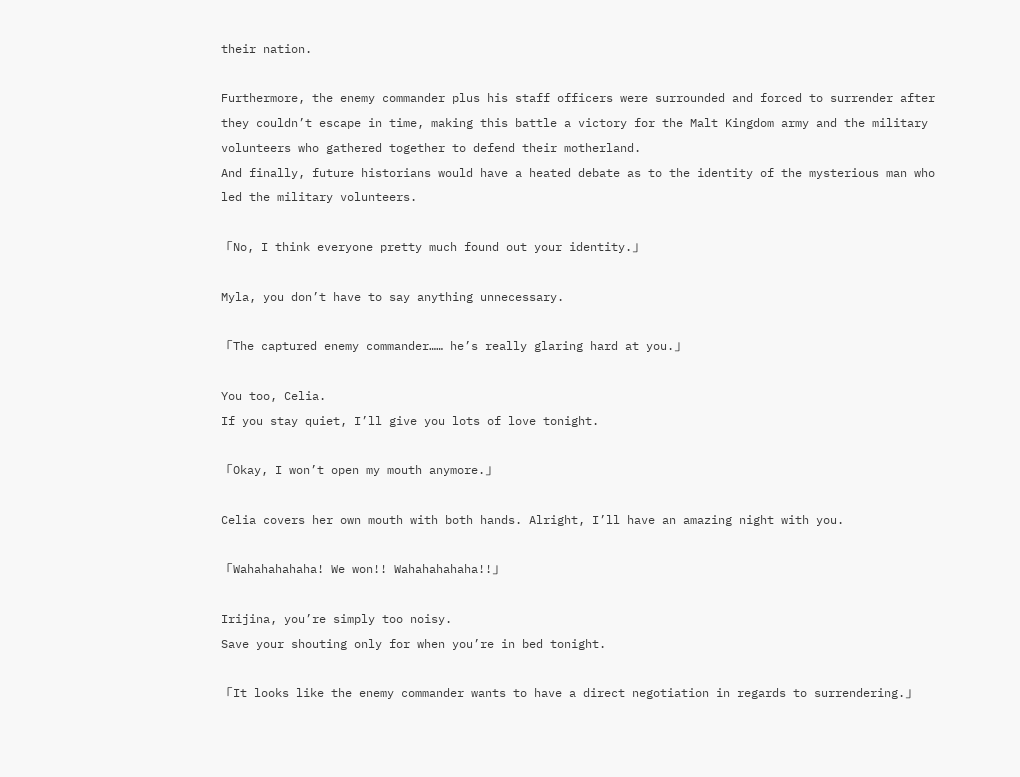their nation.

Furthermore, the enemy commander plus his staff officers were surrounded and forced to surrender after they couldn’t escape in time, making this battle a victory for the Malt Kingdom army and the military volunteers who gathered together to defend their motherland.
And finally, future historians would have a heated debate as to the identity of the mysterious man who led the military volunteers.

「No, I think everyone pretty much found out your identity.」

Myla, you don’t have to say anything unnecessary.

「The captured enemy commander…… he’s really glaring hard at you.」

You too, Celia.
If you stay quiet, I’ll give you lots of love tonight.

「Okay, I won’t open my mouth anymore.」

Celia covers her own mouth with both hands. Alright, I’ll have an amazing night with you.

「Wahahahahaha! We won!! Wahahahahaha!!」

Irijina, you’re simply too noisy.
Save your shouting only for when you’re in bed tonight.

「It looks like the enemy commander wants to have a direct negotiation in regards to surrendering.」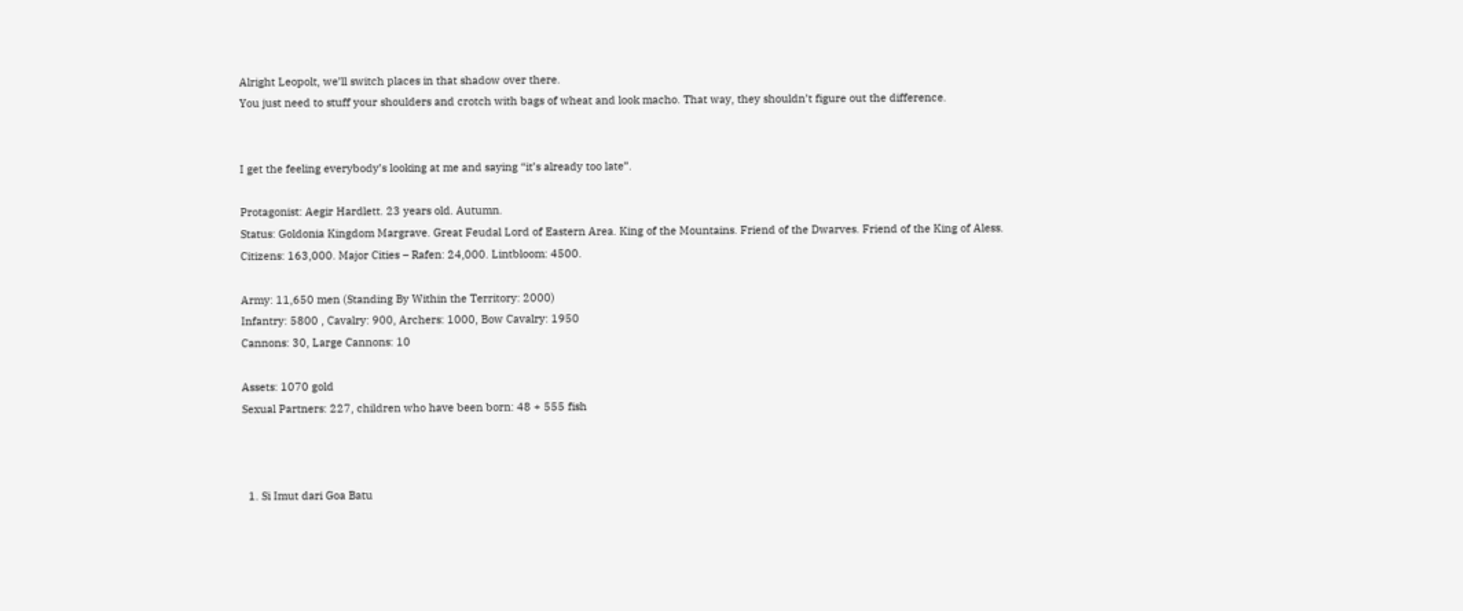Alright Leopolt, we’ll switch places in that shadow over there.
You just need to stuff your shoulders and crotch with bags of wheat and look macho. That way, they shouldn’t figure out the difference.


I get the feeling everybody’s looking at me and saying “it’s already too late”.

Protagonist: Aegir Hardlett. 23 years old. Autumn.
Status: Goldonia Kingdom Margrave. Great Feudal Lord of Eastern Area. King of the Mountains. Friend of the Dwarves. Friend of the King of Aless.
Citizens: 163,000. Major Cities – Rafen: 24,000. Lintbloom: 4500.

Army: 11,650 men (Standing By Within the Territory: 2000)
Infantry: 5800 , Cavalry: 900, Archers: 1000, Bow Cavalry: 1950
Cannons: 30, Large Cannons: 10

Assets: 1070 gold
Sexual Partners: 227, children who have been born: 48 + 555 fish



  1. Si Imut dari Goa Batu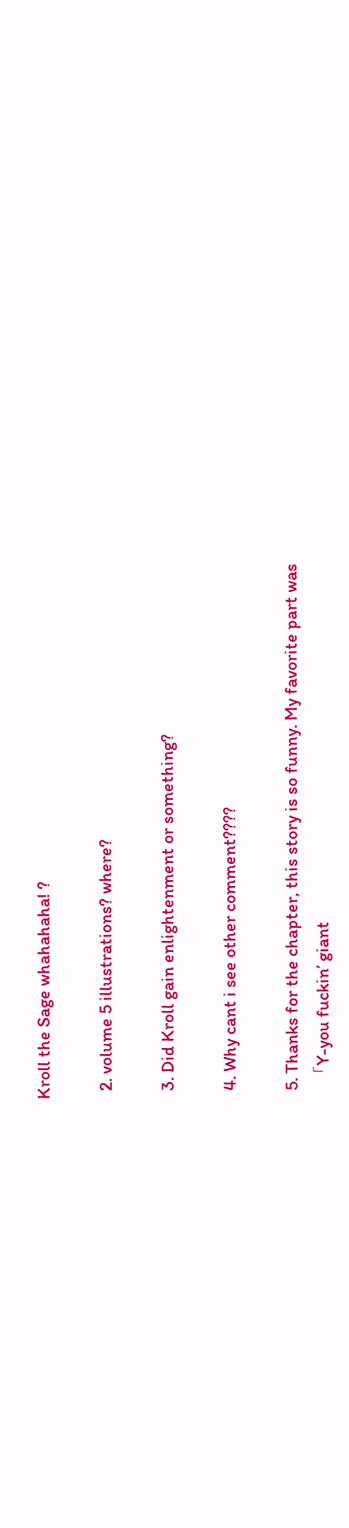Kroll the Sage whahahaha! ?

  2. volume 5 illustrations? where?

  3. Did Kroll gain enlightenment or something?

  4. Why cant i see other comment????

  5. Thanks for the chapter, this story is so funny. My favorite part was
    「Y-you fuckin’ giant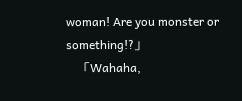woman! Are you monster or something!?」
    「Wahaha,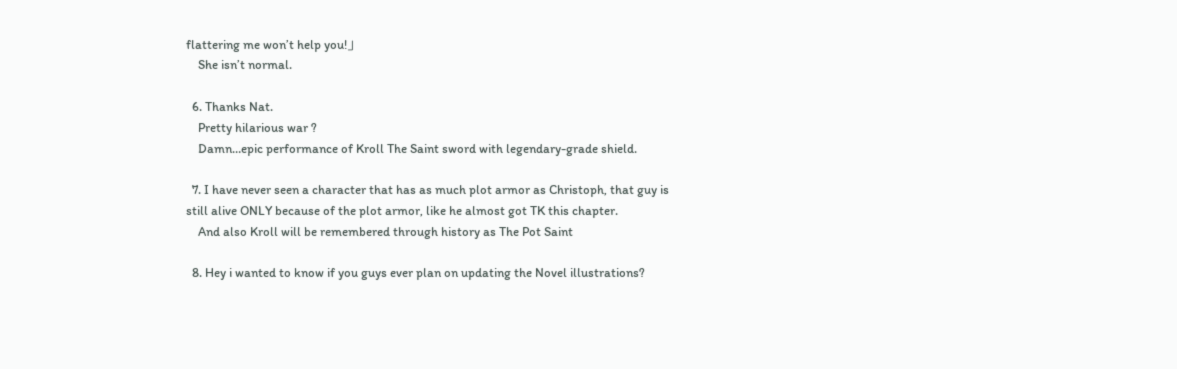flattering me won’t help you!」
    She isn’t normal.

  6. Thanks Nat.
    Pretty hilarious war ?
    Damn…epic performance of Kroll The Saint sword with legendary-grade shield.

  7. I have never seen a character that has as much plot armor as Christoph, that guy is still alive ONLY because of the plot armor, like he almost got TK this chapter.
    And also Kroll will be remembered through history as The Pot Saint

  8. Hey i wanted to know if you guys ever plan on updating the Novel illustrations?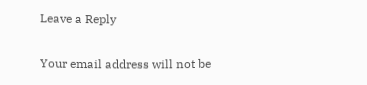Leave a Reply

Your email address will not be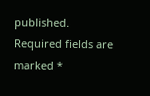published. Required fields are marked *